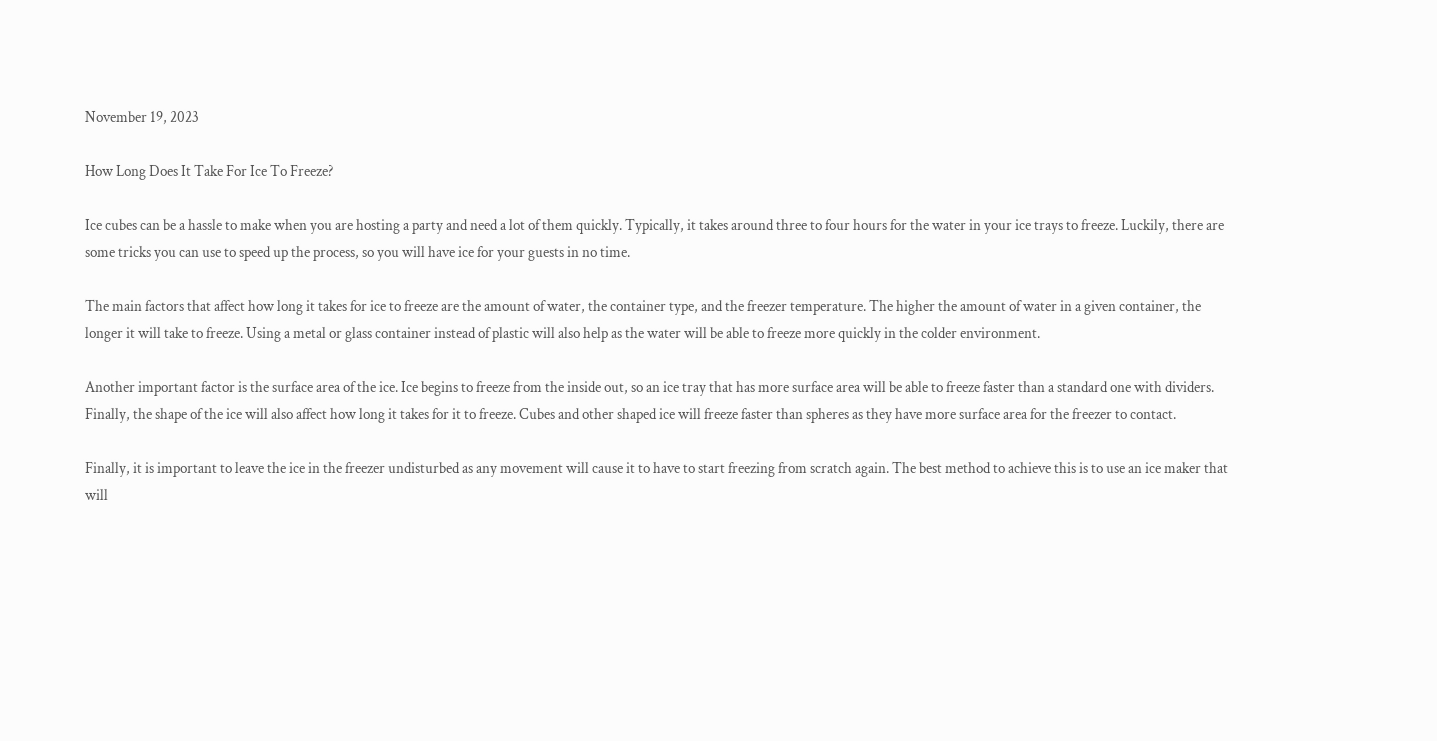November 19, 2023

How Long Does It Take For Ice To Freeze?

Ice cubes can be a hassle to make when you are hosting a party and need a lot of them quickly. Typically, it takes around three to four hours for the water in your ice trays to freeze. Luckily, there are some tricks you can use to speed up the process, so you will have ice for your guests in no time.

The main factors that affect how long it takes for ice to freeze are the amount of water, the container type, and the freezer temperature. The higher the amount of water in a given container, the longer it will take to freeze. Using a metal or glass container instead of plastic will also help as the water will be able to freeze more quickly in the colder environment.

Another important factor is the surface area of the ice. Ice begins to freeze from the inside out, so an ice tray that has more surface area will be able to freeze faster than a standard one with dividers. Finally, the shape of the ice will also affect how long it takes for it to freeze. Cubes and other shaped ice will freeze faster than spheres as they have more surface area for the freezer to contact.

Finally, it is important to leave the ice in the freezer undisturbed as any movement will cause it to have to start freezing from scratch again. The best method to achieve this is to use an ice maker that will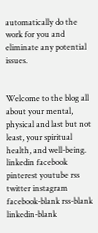automatically do the work for you and eliminate any potential issues.


Welcome to the blog all about your mental, physical and last but not least, your spiritual health, and well-being.
linkedin facebook pinterest youtube rss twitter instagram facebook-blank rss-blank linkedin-blank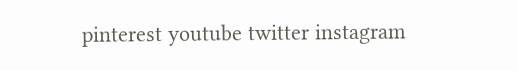pinterest youtube twitter instagram